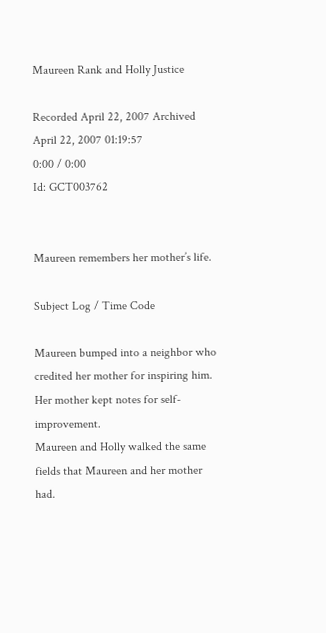Maureen Rank and Holly Justice

Recorded April 22, 2007 Archived April 22, 2007 01:19:57
0:00 / 0:00
Id: GCT003762


Maureen remembers her mother’s life.

Subject Log / Time Code

Maureen bumped into a neighbor who credited her mother for inspiring him.
Her mother kept notes for self-improvement.
Maureen and Holly walked the same fields that Maureen and her mother had.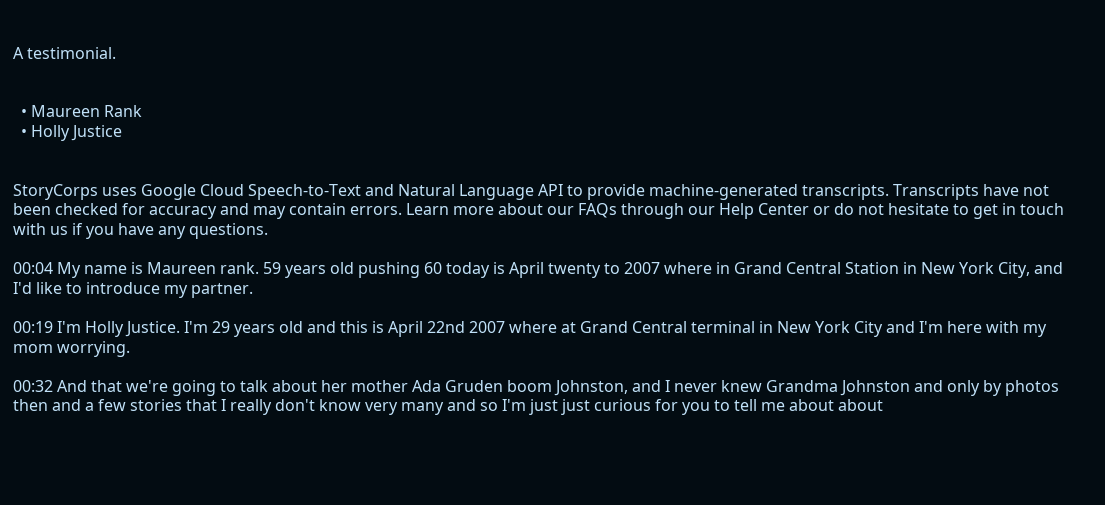A testimonial.


  • Maureen Rank
  • Holly Justice


StoryCorps uses Google Cloud Speech-to-Text and Natural Language API to provide machine-generated transcripts. Transcripts have not been checked for accuracy and may contain errors. Learn more about our FAQs through our Help Center or do not hesitate to get in touch with us if you have any questions.

00:04 My name is Maureen rank. 59 years old pushing 60 today is April twenty to 2007 where in Grand Central Station in New York City, and I'd like to introduce my partner.

00:19 I'm Holly Justice. I'm 29 years old and this is April 22nd 2007 where at Grand Central terminal in New York City and I'm here with my mom worrying.

00:32 And that we're going to talk about her mother Ada Gruden boom Johnston, and I never knew Grandma Johnston and only by photos then and a few stories that I really don't know very many and so I'm just just curious for you to tell me about about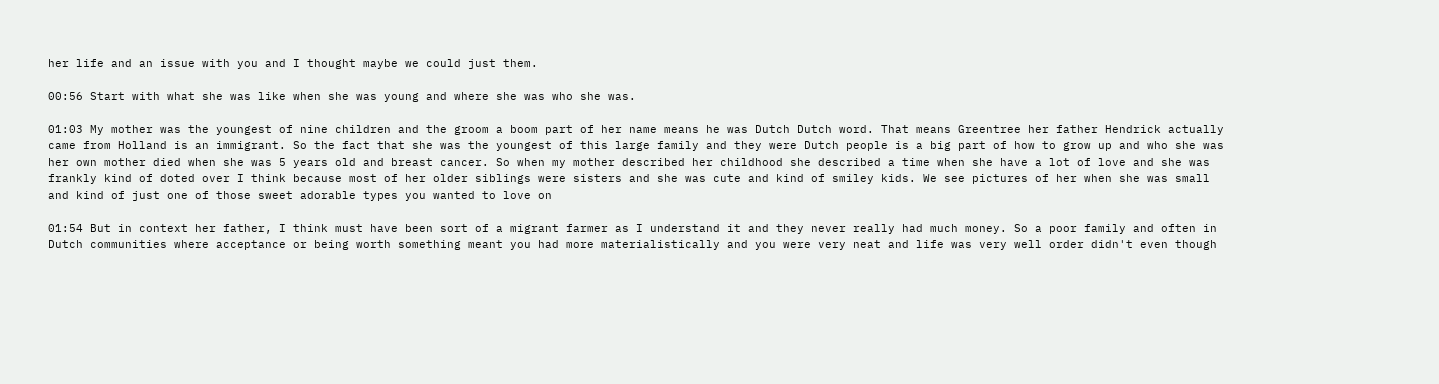her life and an issue with you and I thought maybe we could just them.

00:56 Start with what she was like when she was young and where she was who she was.

01:03 My mother was the youngest of nine children and the groom a boom part of her name means he was Dutch Dutch word. That means Greentree her father Hendrick actually came from Holland is an immigrant. So the fact that she was the youngest of this large family and they were Dutch people is a big part of how to grow up and who she was her own mother died when she was 5 years old and breast cancer. So when my mother described her childhood she described a time when she have a lot of love and she was frankly kind of doted over I think because most of her older siblings were sisters and she was cute and kind of smiley kids. We see pictures of her when she was small and kind of just one of those sweet adorable types you wanted to love on

01:54 But in context her father, I think must have been sort of a migrant farmer as I understand it and they never really had much money. So a poor family and often in Dutch communities where acceptance or being worth something meant you had more materialistically and you were very neat and life was very well order didn't even though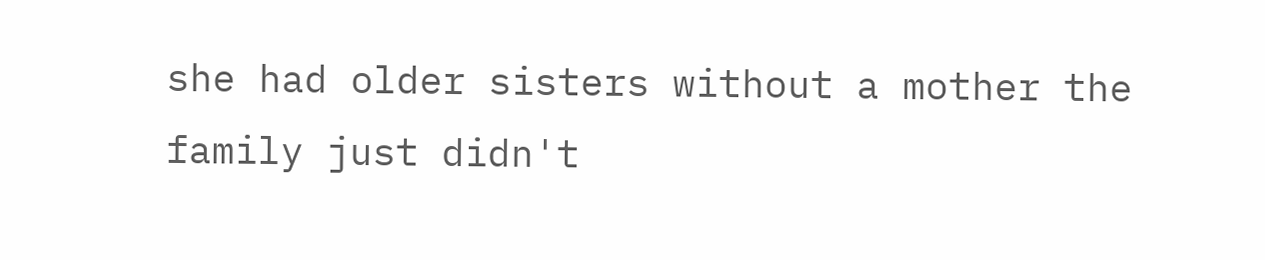she had older sisters without a mother the family just didn't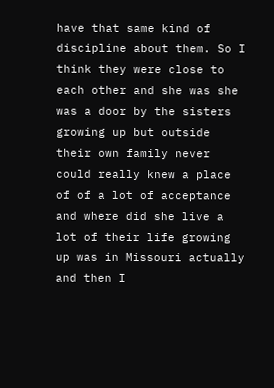have that same kind of discipline about them. So I think they were close to each other and she was she was a door by the sisters growing up but outside their own family never could really knew a place of of a lot of acceptance and where did she live a lot of their life growing up was in Missouri actually and then I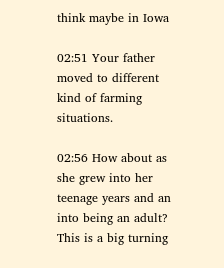think maybe in Iowa

02:51 Your father moved to different kind of farming situations.

02:56 How about as she grew into her teenage years and an into being an adult? This is a big turning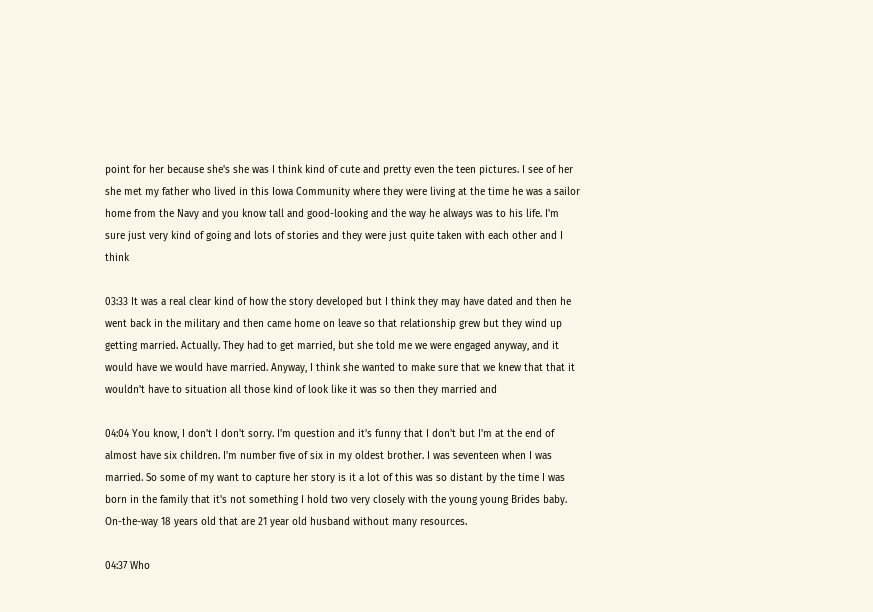point for her because she's she was I think kind of cute and pretty even the teen pictures. I see of her she met my father who lived in this Iowa Community where they were living at the time he was a sailor home from the Navy and you know tall and good-looking and the way he always was to his life. I'm sure just very kind of going and lots of stories and they were just quite taken with each other and I think

03:33 It was a real clear kind of how the story developed but I think they may have dated and then he went back in the military and then came home on leave so that relationship grew but they wind up getting married. Actually. They had to get married, but she told me we were engaged anyway, and it would have we would have married. Anyway, I think she wanted to make sure that we knew that that it wouldn't have to situation all those kind of look like it was so then they married and

04:04 You know, I don't I don't sorry. I'm question and it's funny that I don't but I'm at the end of almost have six children. I'm number five of six in my oldest brother. I was seventeen when I was married. So some of my want to capture her story is it a lot of this was so distant by the time I was born in the family that it's not something I hold two very closely with the young young Brides baby. On-the-way 18 years old that are 21 year old husband without many resources.

04:37 Who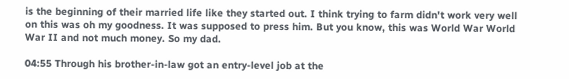is the beginning of their married life like they started out. I think trying to farm didn't work very well on this was oh my goodness. It was supposed to press him. But you know, this was World War World War II and not much money. So my dad.

04:55 Through his brother-in-law got an entry-level job at the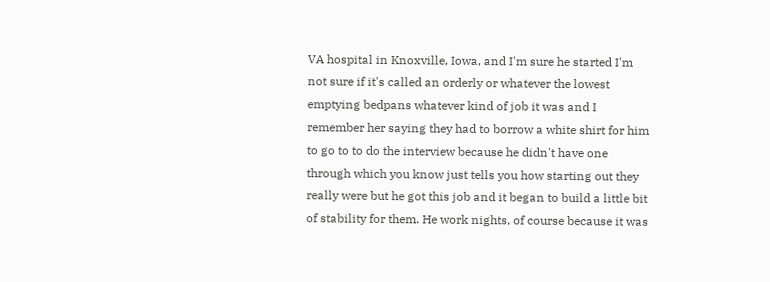VA hospital in Knoxville, Iowa, and I'm sure he started I'm not sure if it's called an orderly or whatever the lowest emptying bedpans whatever kind of job it was and I remember her saying they had to borrow a white shirt for him to go to to do the interview because he didn't have one through which you know just tells you how starting out they really were but he got this job and it began to build a little bit of stability for them. He work nights, of course because it was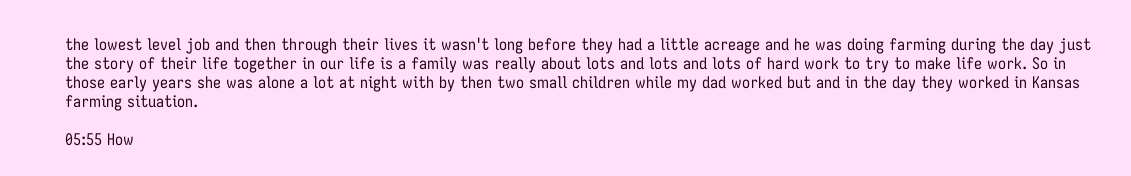the lowest level job and then through their lives it wasn't long before they had a little acreage and he was doing farming during the day just the story of their life together in our life is a family was really about lots and lots and lots of hard work to try to make life work. So in those early years she was alone a lot at night with by then two small children while my dad worked but and in the day they worked in Kansas farming situation.

05:55 How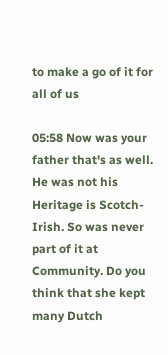to make a go of it for all of us

05:58 Now was your father that's as well. He was not his Heritage is Scotch-Irish. So was never part of it at Community. Do you think that she kept many Dutch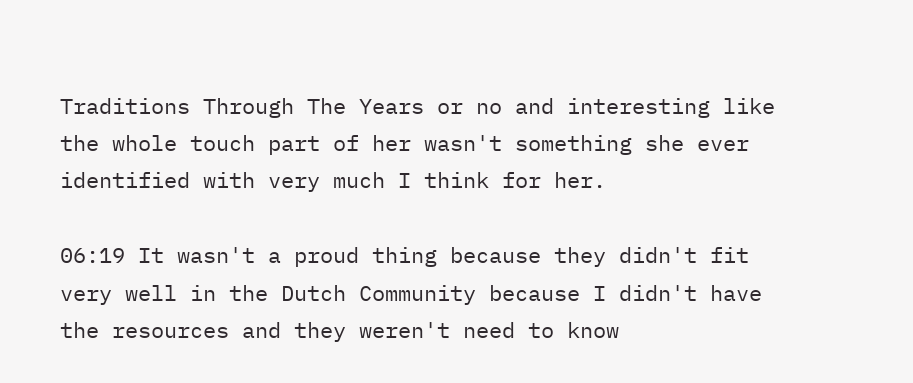Traditions Through The Years or no and interesting like the whole touch part of her wasn't something she ever identified with very much I think for her.

06:19 It wasn't a proud thing because they didn't fit very well in the Dutch Community because I didn't have the resources and they weren't need to know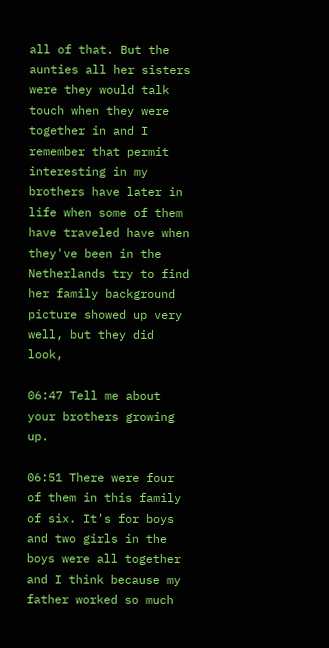all of that. But the aunties all her sisters were they would talk touch when they were together in and I remember that permit interesting in my brothers have later in life when some of them have traveled have when they've been in the Netherlands try to find her family background picture showed up very well, but they did look,

06:47 Tell me about your brothers growing up.

06:51 There were four of them in this family of six. It's for boys and two girls in the boys were all together and I think because my father worked so much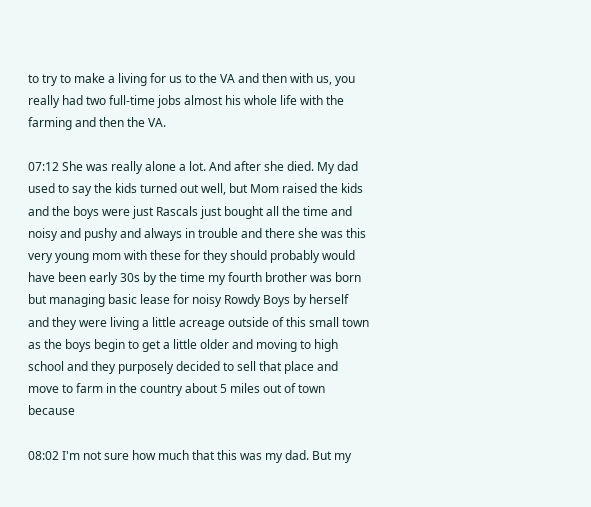to try to make a living for us to the VA and then with us, you really had two full-time jobs almost his whole life with the farming and then the VA.

07:12 She was really alone a lot. And after she died. My dad used to say the kids turned out well, but Mom raised the kids and the boys were just Rascals just bought all the time and noisy and pushy and always in trouble and there she was this very young mom with these for they should probably would have been early 30s by the time my fourth brother was born but managing basic lease for noisy Rowdy Boys by herself and they were living a little acreage outside of this small town as the boys begin to get a little older and moving to high school and they purposely decided to sell that place and move to farm in the country about 5 miles out of town because

08:02 I'm not sure how much that this was my dad. But my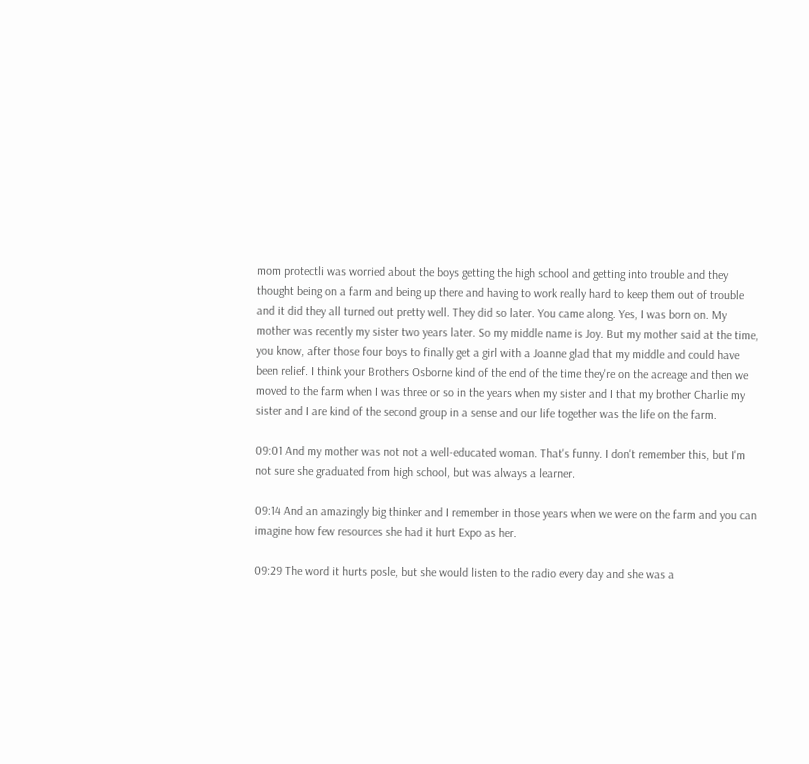mom protectli was worried about the boys getting the high school and getting into trouble and they thought being on a farm and being up there and having to work really hard to keep them out of trouble and it did they all turned out pretty well. They did so later. You came along. Yes, I was born on. My mother was recently my sister two years later. So my middle name is Joy. But my mother said at the time, you know, after those four boys to finally get a girl with a Joanne glad that my middle and could have been relief. I think your Brothers Osborne kind of the end of the time they're on the acreage and then we moved to the farm when I was three or so in the years when my sister and I that my brother Charlie my sister and I are kind of the second group in a sense and our life together was the life on the farm.

09:01 And my mother was not not a well-educated woman. That's funny. I don't remember this, but I'm not sure she graduated from high school, but was always a learner.

09:14 And an amazingly big thinker and I remember in those years when we were on the farm and you can imagine how few resources she had it hurt Expo as her.

09:29 The word it hurts posle, but she would listen to the radio every day and she was a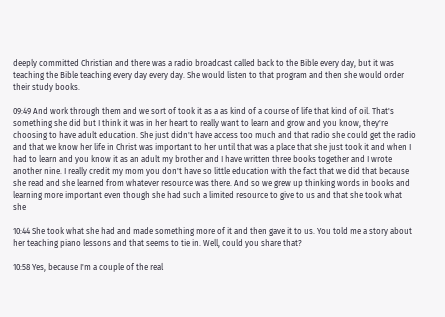deeply committed Christian and there was a radio broadcast called back to the Bible every day, but it was teaching the Bible teaching every day every day. She would listen to that program and then she would order their study books.

09:49 And work through them and we sort of took it as a as kind of a course of life that kind of oil. That's something she did but I think it was in her heart to really want to learn and grow and you know, they're choosing to have adult education. She just didn't have access too much and that radio she could get the radio and that we know her life in Christ was important to her until that was a place that she just took it and when I had to learn and you know it as an adult my brother and I have written three books together and I wrote another nine. I really credit my mom you don't have so little education with the fact that we did that because she read and she learned from whatever resource was there. And so we grew up thinking words in books and learning more important even though she had such a limited resource to give to us and that she took what she

10:44 She took what she had and made something more of it and then gave it to us. You told me a story about her teaching piano lessons and that seems to tie in. Well, could you share that?

10:58 Yes, because I'm a couple of the real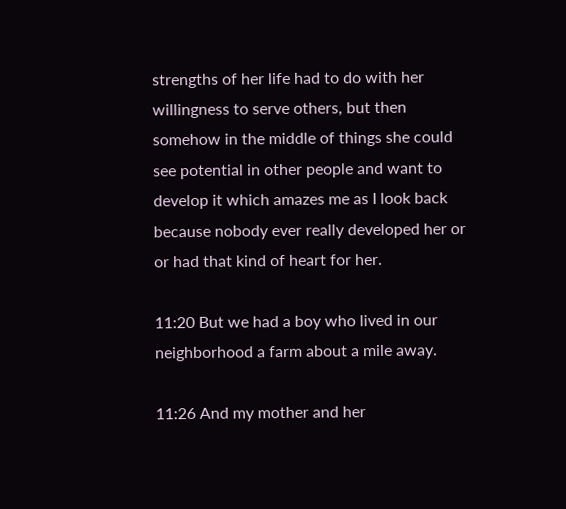strengths of her life had to do with her willingness to serve others, but then somehow in the middle of things she could see potential in other people and want to develop it which amazes me as I look back because nobody ever really developed her or or had that kind of heart for her.

11:20 But we had a boy who lived in our neighborhood a farm about a mile away.

11:26 And my mother and her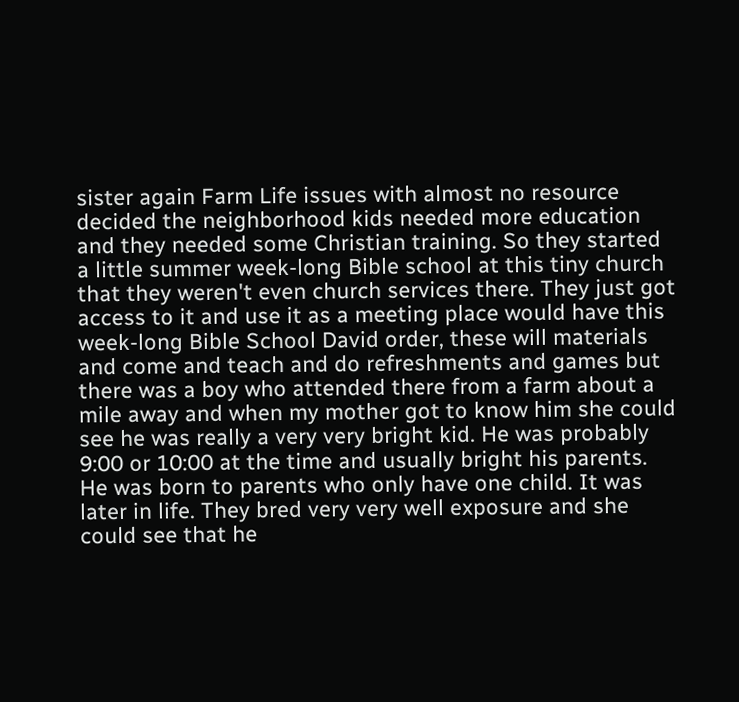sister again Farm Life issues with almost no resource decided the neighborhood kids needed more education and they needed some Christian training. So they started a little summer week-long Bible school at this tiny church that they weren't even church services there. They just got access to it and use it as a meeting place would have this week-long Bible School David order, these will materials and come and teach and do refreshments and games but there was a boy who attended there from a farm about a mile away and when my mother got to know him she could see he was really a very very bright kid. He was probably 9:00 or 10:00 at the time and usually bright his parents. He was born to parents who only have one child. It was later in life. They bred very very well exposure and she could see that he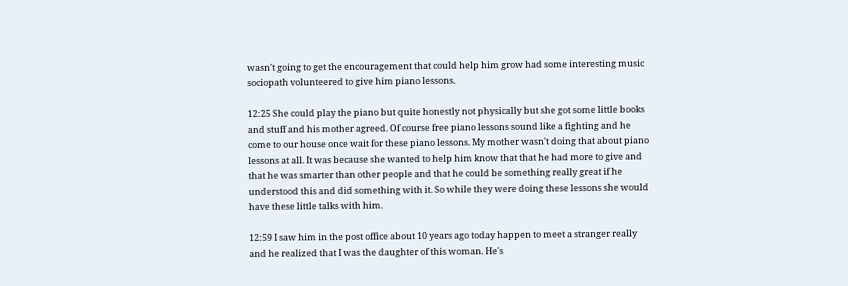wasn't going to get the encouragement that could help him grow had some interesting music sociopath volunteered to give him piano lessons.

12:25 She could play the piano but quite honestly not physically but she got some little books and stuff and his mother agreed. Of course free piano lessons sound like a fighting and he come to our house once wait for these piano lessons. My mother wasn't doing that about piano lessons at all. It was because she wanted to help him know that that he had more to give and that he was smarter than other people and that he could be something really great if he understood this and did something with it. So while they were doing these lessons she would have these little talks with him.

12:59 I saw him in the post office about 10 years ago today happen to meet a stranger really and he realized that I was the daughter of this woman. He's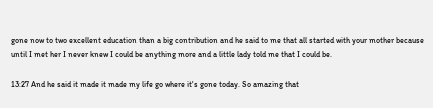gone now to two excellent education than a big contribution and he said to me that all started with your mother because until I met her I never knew I could be anything more and a little lady told me that I could be.

13:27 And he said it made it made my life go where it's gone today. So amazing that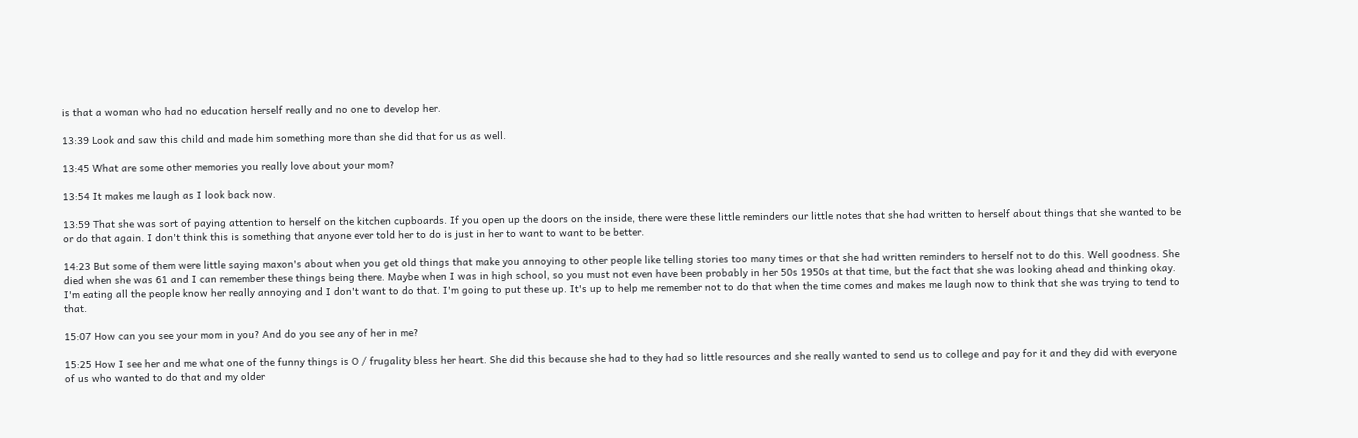is that a woman who had no education herself really and no one to develop her.

13:39 Look and saw this child and made him something more than she did that for us as well.

13:45 What are some other memories you really love about your mom?

13:54 It makes me laugh as I look back now.

13:59 That she was sort of paying attention to herself on the kitchen cupboards. If you open up the doors on the inside, there were these little reminders our little notes that she had written to herself about things that she wanted to be or do that again. I don't think this is something that anyone ever told her to do is just in her to want to want to be better.

14:23 But some of them were little saying maxon's about when you get old things that make you annoying to other people like telling stories too many times or that she had written reminders to herself not to do this. Well goodness. She died when she was 61 and I can remember these things being there. Maybe when I was in high school, so you must not even have been probably in her 50s 1950s at that time, but the fact that she was looking ahead and thinking okay. I'm eating all the people know her really annoying and I don't want to do that. I'm going to put these up. It's up to help me remember not to do that when the time comes and makes me laugh now to think that she was trying to tend to that.

15:07 How can you see your mom in you? And do you see any of her in me?

15:25 How I see her and me what one of the funny things is O / frugality bless her heart. She did this because she had to they had so little resources and she really wanted to send us to college and pay for it and they did with everyone of us who wanted to do that and my older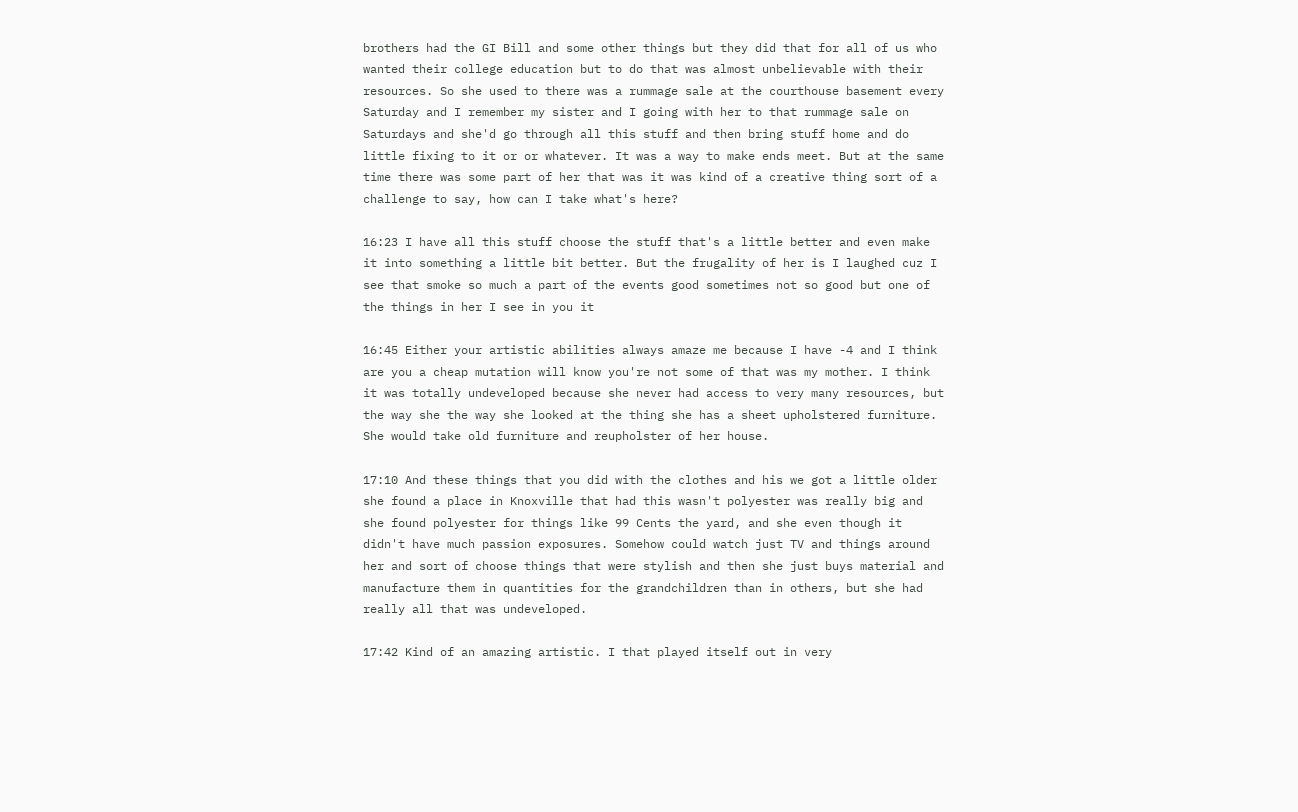brothers had the GI Bill and some other things but they did that for all of us who wanted their college education but to do that was almost unbelievable with their resources. So she used to there was a rummage sale at the courthouse basement every Saturday and I remember my sister and I going with her to that rummage sale on Saturdays and she'd go through all this stuff and then bring stuff home and do little fixing to it or or whatever. It was a way to make ends meet. But at the same time there was some part of her that was it was kind of a creative thing sort of a challenge to say, how can I take what's here?

16:23 I have all this stuff choose the stuff that's a little better and even make it into something a little bit better. But the frugality of her is I laughed cuz I see that smoke so much a part of the events good sometimes not so good but one of the things in her I see in you it

16:45 Either your artistic abilities always amaze me because I have -4 and I think are you a cheap mutation will know you're not some of that was my mother. I think it was totally undeveloped because she never had access to very many resources, but the way she the way she looked at the thing she has a sheet upholstered furniture. She would take old furniture and reupholster of her house.

17:10 And these things that you did with the clothes and his we got a little older she found a place in Knoxville that had this wasn't polyester was really big and she found polyester for things like 99 Cents the yard, and she even though it didn't have much passion exposures. Somehow could watch just TV and things around her and sort of choose things that were stylish and then she just buys material and manufacture them in quantities for the grandchildren than in others, but she had really all that was undeveloped.

17:42 Kind of an amazing artistic. I that played itself out in very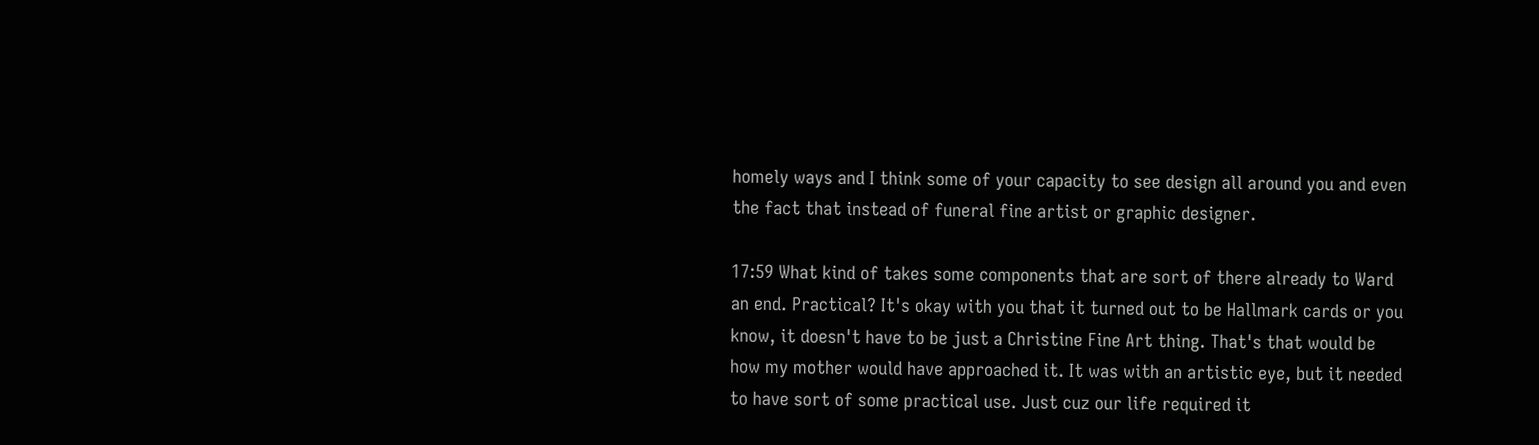homely ways and I think some of your capacity to see design all around you and even the fact that instead of funeral fine artist or graphic designer.

17:59 What kind of takes some components that are sort of there already to Ward an end. Practical? It's okay with you that it turned out to be Hallmark cards or you know, it doesn't have to be just a Christine Fine Art thing. That's that would be how my mother would have approached it. It was with an artistic eye, but it needed to have sort of some practical use. Just cuz our life required it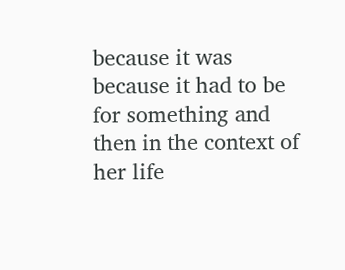because it was because it had to be for something and then in the context of her life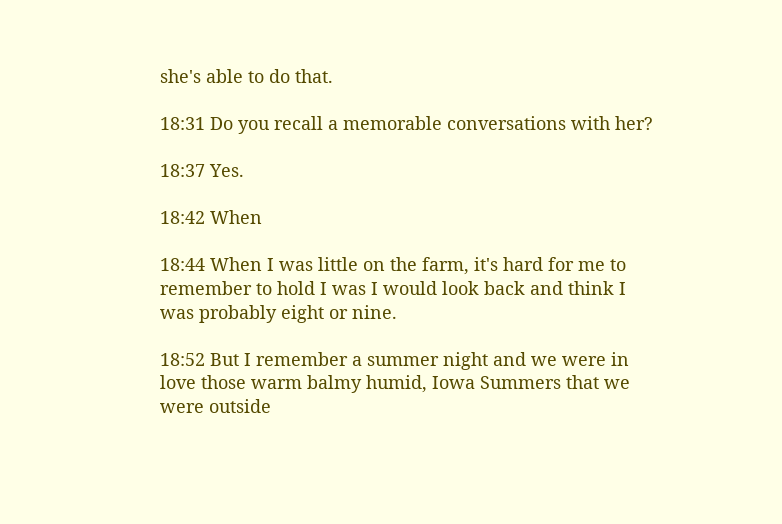she's able to do that.

18:31 Do you recall a memorable conversations with her?

18:37 Yes.

18:42 When

18:44 When I was little on the farm, it's hard for me to remember to hold I was I would look back and think I was probably eight or nine.

18:52 But I remember a summer night and we were in love those warm balmy humid, Iowa Summers that we were outside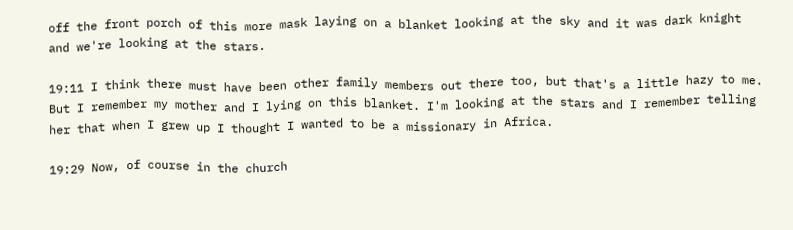off the front porch of this more mask laying on a blanket looking at the sky and it was dark knight and we're looking at the stars.

19:11 I think there must have been other family members out there too, but that's a little hazy to me. But I remember my mother and I lying on this blanket. I'm looking at the stars and I remember telling her that when I grew up I thought I wanted to be a missionary in Africa.

19:29 Now, of course in the church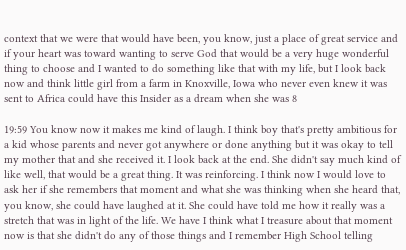context that we were that would have been, you know, just a place of great service and if your heart was toward wanting to serve God that would be a very huge wonderful thing to choose and I wanted to do something like that with my life, but I look back now and think little girl from a farm in Knoxville, Iowa who never even knew it was sent to Africa could have this Insider as a dream when she was 8

19:59 You know now it makes me kind of laugh. I think boy that's pretty ambitious for a kid whose parents and never got anywhere or done anything but it was okay to tell my mother that and she received it. I look back at the end. She didn't say much kind of like well, that would be a great thing. It was reinforcing. I think now I would love to ask her if she remembers that moment and what she was thinking when she heard that, you know, she could have laughed at it. She could have told me how it really was a stretch that was in light of the life. We have I think what I treasure about that moment now is that she didn't do any of those things and I remember High School telling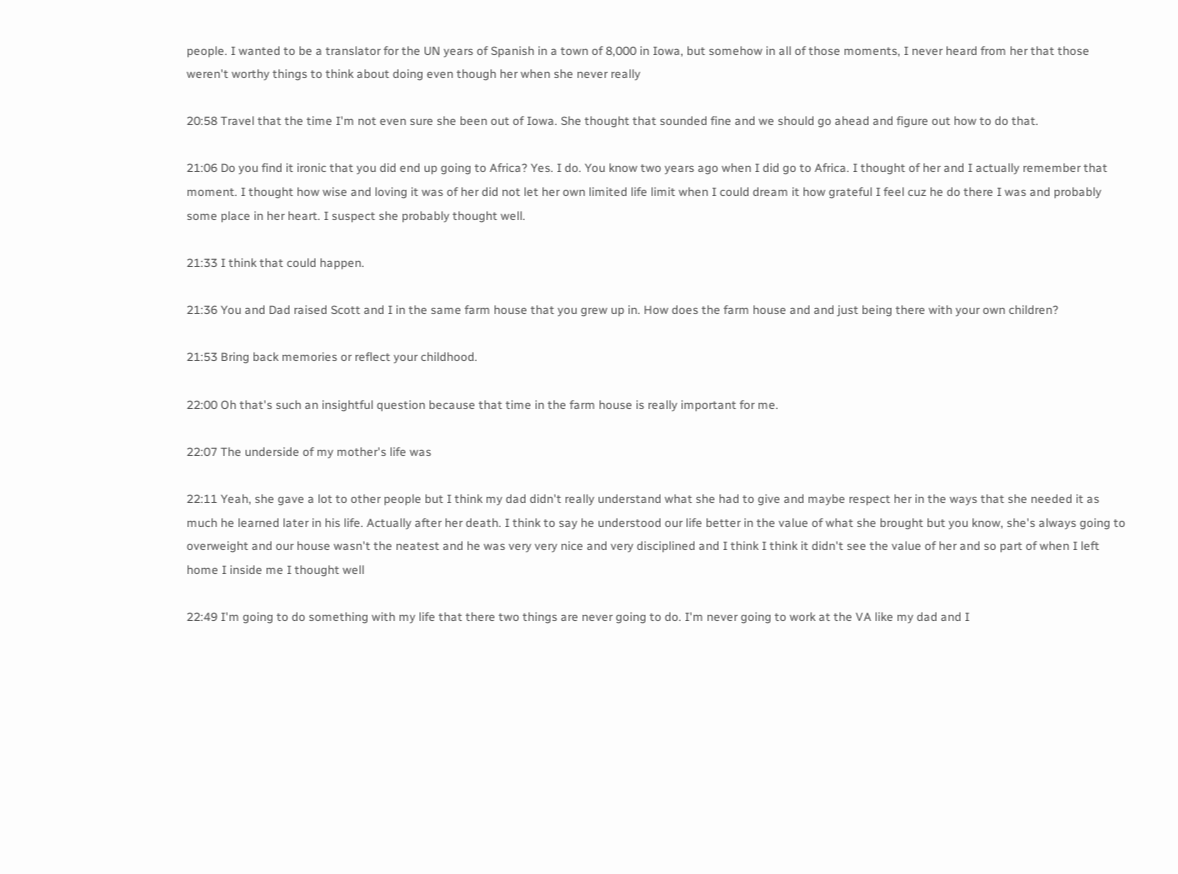people. I wanted to be a translator for the UN years of Spanish in a town of 8,000 in Iowa, but somehow in all of those moments, I never heard from her that those weren't worthy things to think about doing even though her when she never really

20:58 Travel that the time I'm not even sure she been out of Iowa. She thought that sounded fine and we should go ahead and figure out how to do that.

21:06 Do you find it ironic that you did end up going to Africa? Yes. I do. You know two years ago when I did go to Africa. I thought of her and I actually remember that moment. I thought how wise and loving it was of her did not let her own limited life limit when I could dream it how grateful I feel cuz he do there I was and probably some place in her heart. I suspect she probably thought well.

21:33 I think that could happen.

21:36 You and Dad raised Scott and I in the same farm house that you grew up in. How does the farm house and and just being there with your own children?

21:53 Bring back memories or reflect your childhood.

22:00 Oh that's such an insightful question because that time in the farm house is really important for me.

22:07 The underside of my mother's life was

22:11 Yeah, she gave a lot to other people but I think my dad didn't really understand what she had to give and maybe respect her in the ways that she needed it as much he learned later in his life. Actually after her death. I think to say he understood our life better in the value of what she brought but you know, she's always going to overweight and our house wasn't the neatest and he was very very nice and very disciplined and I think I think it didn't see the value of her and so part of when I left home I inside me I thought well

22:49 I'm going to do something with my life that there two things are never going to do. I'm never going to work at the VA like my dad and I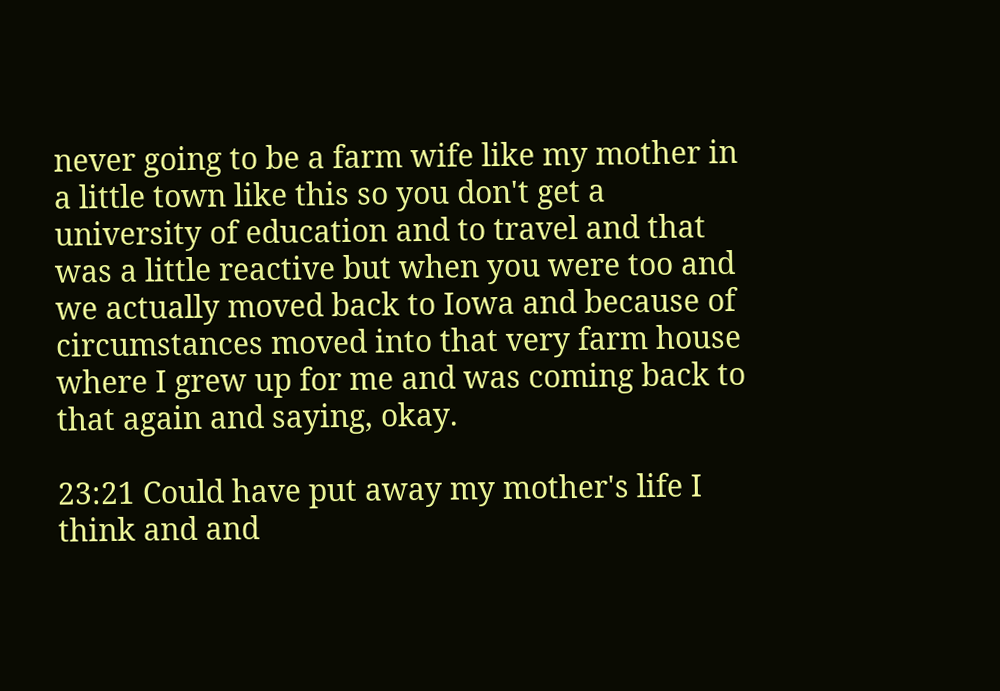never going to be a farm wife like my mother in a little town like this so you don't get a university of education and to travel and that was a little reactive but when you were too and we actually moved back to Iowa and because of circumstances moved into that very farm house where I grew up for me and was coming back to that again and saying, okay.

23:21 Could have put away my mother's life I think and and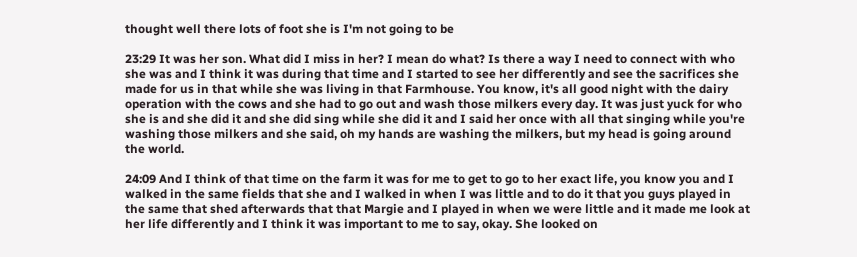thought well there lots of foot she is I'm not going to be

23:29 It was her son. What did I miss in her? I mean do what? Is there a way I need to connect with who she was and I think it was during that time and I started to see her differently and see the sacrifices she made for us in that while she was living in that Farmhouse. You know, it's all good night with the dairy operation with the cows and she had to go out and wash those milkers every day. It was just yuck for who she is and she did it and she did sing while she did it and I said her once with all that singing while you're washing those milkers and she said, oh my hands are washing the milkers, but my head is going around the world.

24:09 And I think of that time on the farm it was for me to get to go to her exact life, you know you and I walked in the same fields that she and I walked in when I was little and to do it that you guys played in the same that shed afterwards that that Margie and I played in when we were little and it made me look at her life differently and I think it was important to me to say, okay. She looked on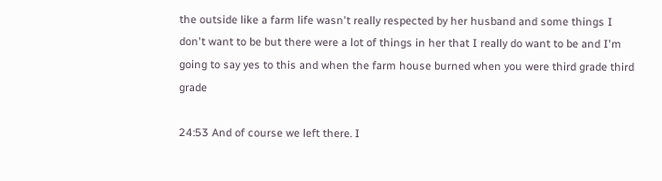the outside like a farm life wasn't really respected by her husband and some things I don't want to be but there were a lot of things in her that I really do want to be and I'm going to say yes to this and when the farm house burned when you were third grade third grade

24:53 And of course we left there. I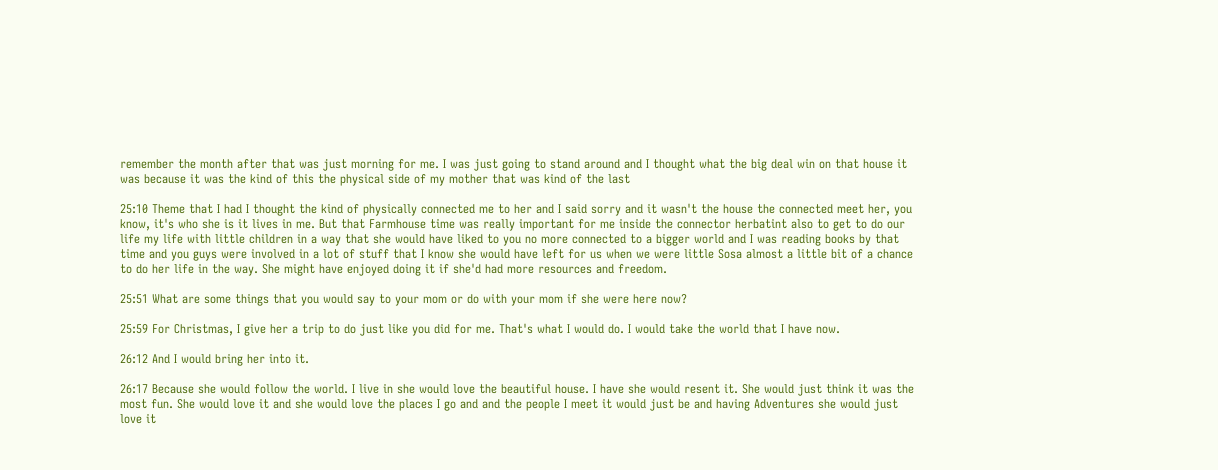remember the month after that was just morning for me. I was just going to stand around and I thought what the big deal win on that house it was because it was the kind of this the physical side of my mother that was kind of the last

25:10 Theme that I had I thought the kind of physically connected me to her and I said sorry and it wasn't the house the connected meet her, you know, it's who she is it lives in me. But that Farmhouse time was really important for me inside the connector herbatint also to get to do our life my life with little children in a way that she would have liked to you no more connected to a bigger world and I was reading books by that time and you guys were involved in a lot of stuff that I know she would have left for us when we were little Sosa almost a little bit of a chance to do her life in the way. She might have enjoyed doing it if she'd had more resources and freedom.

25:51 What are some things that you would say to your mom or do with your mom if she were here now?

25:59 For Christmas, I give her a trip to do just like you did for me. That's what I would do. I would take the world that I have now.

26:12 And I would bring her into it.

26:17 Because she would follow the world. I live in she would love the beautiful house. I have she would resent it. She would just think it was the most fun. She would love it and she would love the places I go and and the people I meet it would just be and having Adventures she would just love it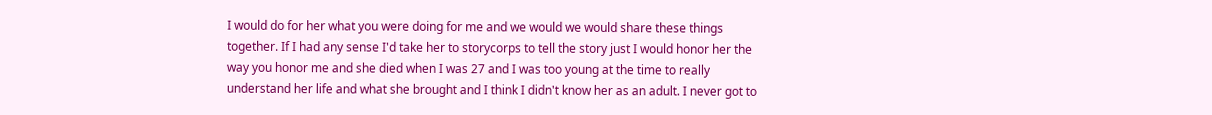I would do for her what you were doing for me and we would we would share these things together. If I had any sense I'd take her to storycorps to tell the story just I would honor her the way you honor me and she died when I was 27 and I was too young at the time to really understand her life and what she brought and I think I didn't know her as an adult. I never got to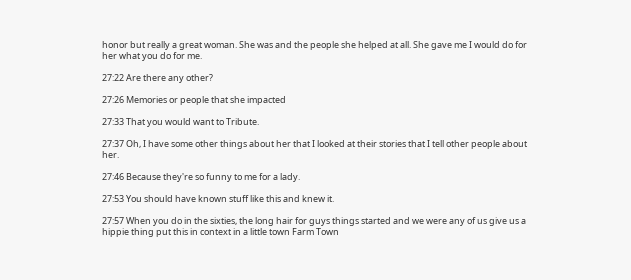honor but really a great woman. She was and the people she helped at all. She gave me I would do for her what you do for me.

27:22 Are there any other?

27:26 Memories or people that she impacted

27:33 That you would want to Tribute.

27:37 Oh, I have some other things about her that I looked at their stories that I tell other people about her.

27:46 Because they're so funny to me for a lady.

27:53 You should have known stuff like this and knew it.

27:57 When you do in the sixties, the long hair for guys things started and we were any of us give us a hippie thing put this in context in a little town Farm Town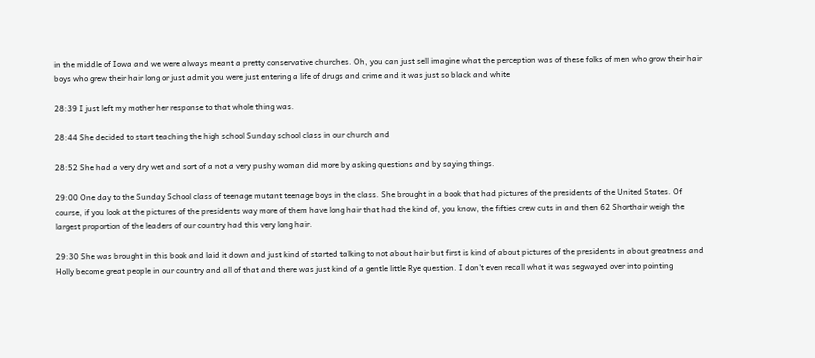in the middle of Iowa and we were always meant a pretty conservative churches. Oh, you can just sell imagine what the perception was of these folks of men who grow their hair boys who grew their hair long or just admit you were just entering a life of drugs and crime and it was just so black and white

28:39 I just left my mother her response to that whole thing was.

28:44 She decided to start teaching the high school Sunday school class in our church and

28:52 She had a very dry wet and sort of a not a very pushy woman did more by asking questions and by saying things.

29:00 One day to the Sunday School class of teenage mutant teenage boys in the class. She brought in a book that had pictures of the presidents of the United States. Of course, if you look at the pictures of the presidents way more of them have long hair that had the kind of, you know, the fifties crew cuts in and then 62 Shorthair weigh the largest proportion of the leaders of our country had this very long hair.

29:30 She was brought in this book and laid it down and just kind of started talking to not about hair but first is kind of about pictures of the presidents in about greatness and Holly become great people in our country and all of that and there was just kind of a gentle little Rye question. I don't even recall what it was segwayed over into pointing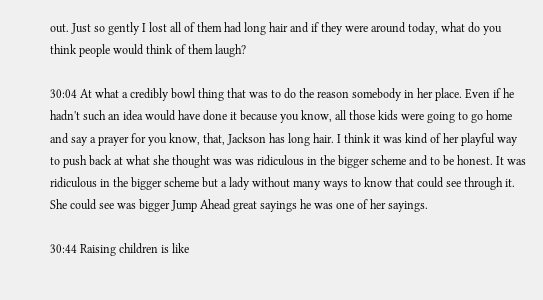out. Just so gently I lost all of them had long hair and if they were around today, what do you think people would think of them laugh?

30:04 At what a credibly bowl thing that was to do the reason somebody in her place. Even if he hadn't such an idea would have done it because you know, all those kids were going to go home and say a prayer for you know, that, Jackson has long hair. I think it was kind of her playful way to push back at what she thought was was ridiculous in the bigger scheme and to be honest. It was ridiculous in the bigger scheme but a lady without many ways to know that could see through it. She could see was bigger Jump Ahead great sayings he was one of her sayings.

30:44 Raising children is like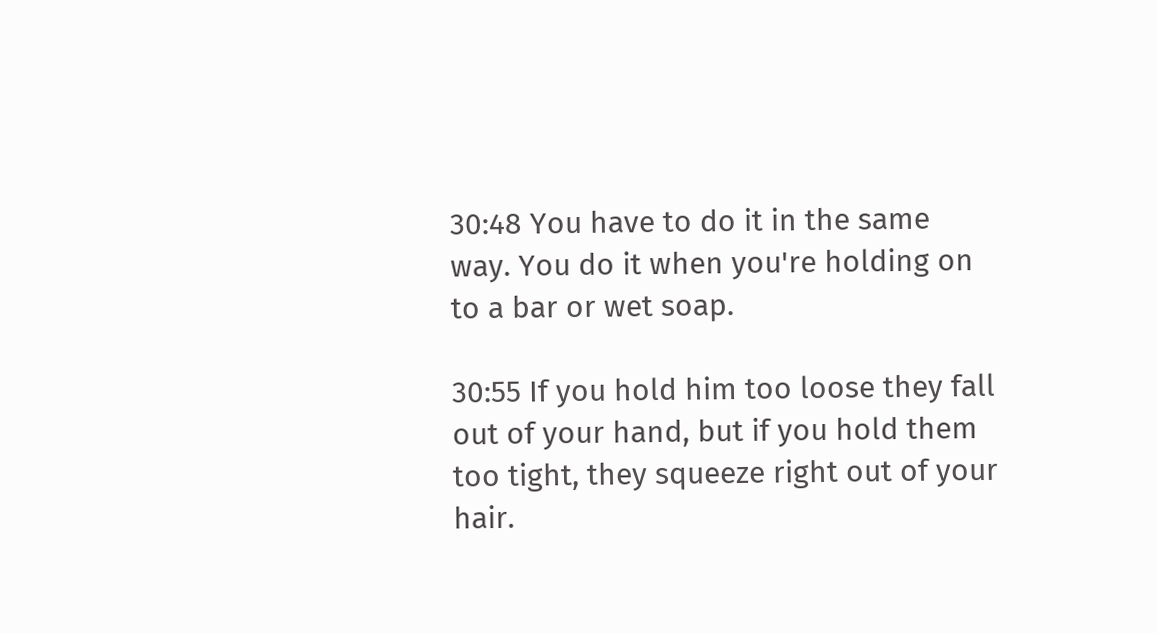30:48 You have to do it in the same way. You do it when you're holding on to a bar or wet soap.

30:55 If you hold him too loose they fall out of your hand, but if you hold them too tight, they squeeze right out of your hair.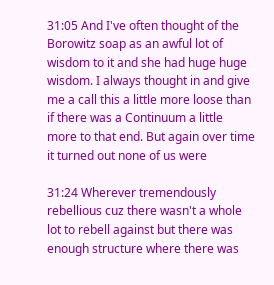31:05 And I've often thought of the Borowitz soap as an awful lot of wisdom to it and she had huge huge wisdom. I always thought in and give me a call this a little more loose than if there was a Continuum a little more to that end. But again over time it turned out none of us were

31:24 Wherever tremendously rebellious cuz there wasn't a whole lot to rebell against but there was enough structure where there was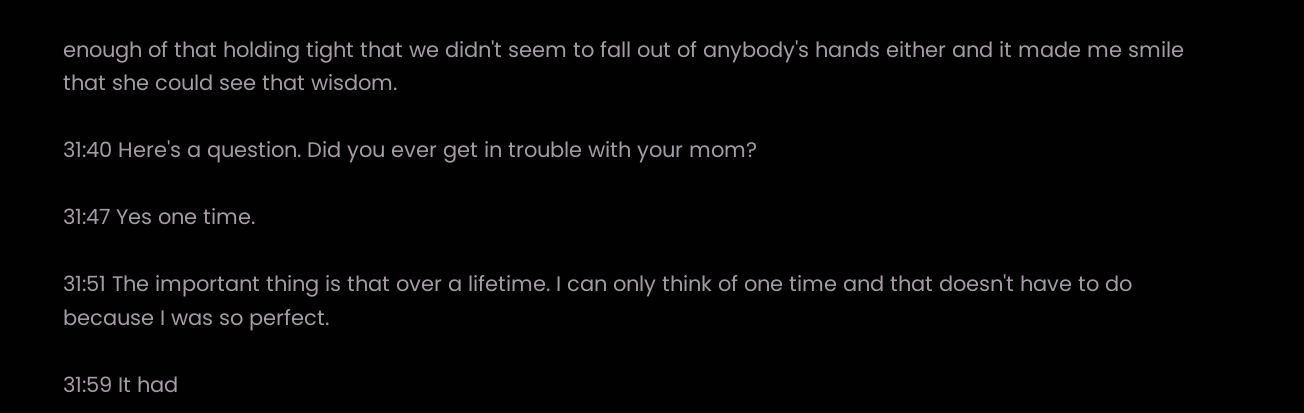enough of that holding tight that we didn't seem to fall out of anybody's hands either and it made me smile that she could see that wisdom.

31:40 Here's a question. Did you ever get in trouble with your mom?

31:47 Yes one time.

31:51 The important thing is that over a lifetime. I can only think of one time and that doesn't have to do because I was so perfect.

31:59 It had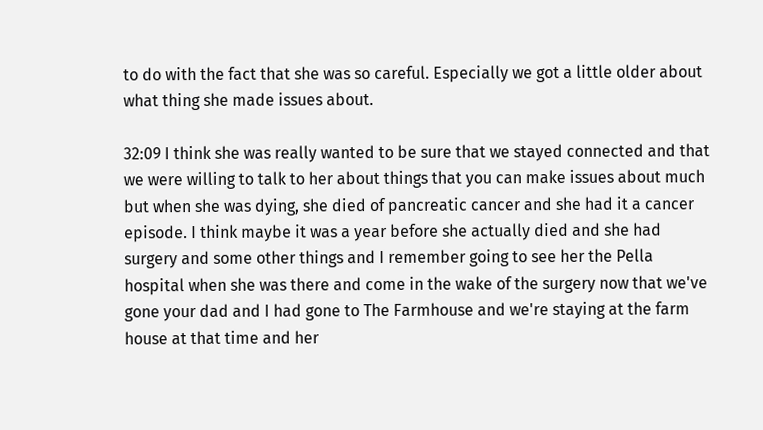to do with the fact that she was so careful. Especially we got a little older about what thing she made issues about.

32:09 I think she was really wanted to be sure that we stayed connected and that we were willing to talk to her about things that you can make issues about much but when she was dying, she died of pancreatic cancer and she had it a cancer episode. I think maybe it was a year before she actually died and she had surgery and some other things and I remember going to see her the Pella hospital when she was there and come in the wake of the surgery now that we've gone your dad and I had gone to The Farmhouse and we're staying at the farm house at that time and her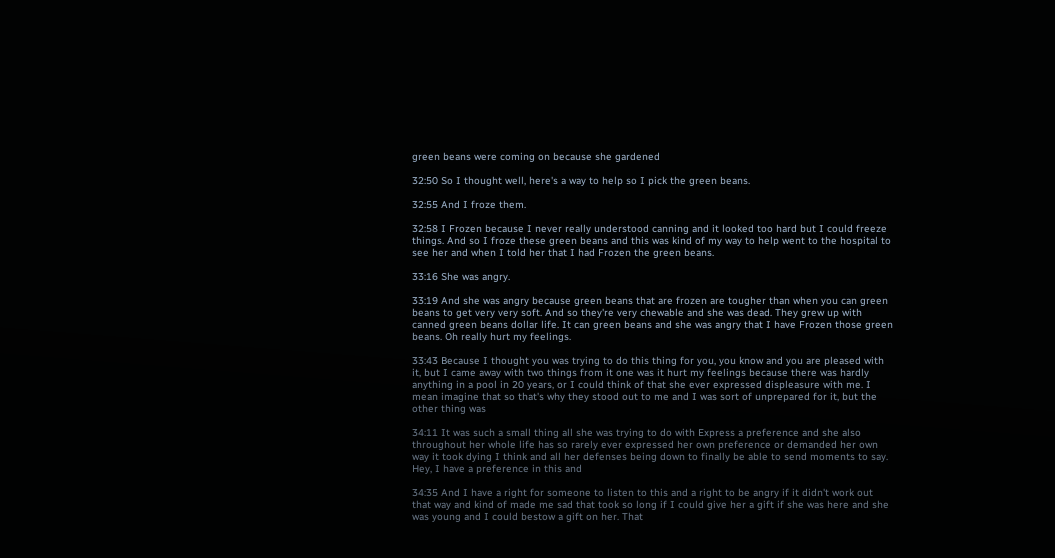green beans were coming on because she gardened

32:50 So I thought well, here's a way to help so I pick the green beans.

32:55 And I froze them.

32:58 I Frozen because I never really understood canning and it looked too hard but I could freeze things. And so I froze these green beans and this was kind of my way to help went to the hospital to see her and when I told her that I had Frozen the green beans.

33:16 She was angry.

33:19 And she was angry because green beans that are frozen are tougher than when you can green beans to get very very soft. And so they're very chewable and she was dead. They grew up with canned green beans dollar life. It can green beans and she was angry that I have Frozen those green beans. Oh really hurt my feelings.

33:43 Because I thought you was trying to do this thing for you, you know and you are pleased with it, but I came away with two things from it one was it hurt my feelings because there was hardly anything in a pool in 20 years, or I could think of that she ever expressed displeasure with me. I mean imagine that so that's why they stood out to me and I was sort of unprepared for it, but the other thing was

34:11 It was such a small thing all she was trying to do with Express a preference and she also throughout her whole life has so rarely ever expressed her own preference or demanded her own way it took dying I think and all her defenses being down to finally be able to send moments to say. Hey, I have a preference in this and

34:35 And I have a right for someone to listen to this and a right to be angry if it didn't work out that way and kind of made me sad that took so long if I could give her a gift if she was here and she was young and I could bestow a gift on her. That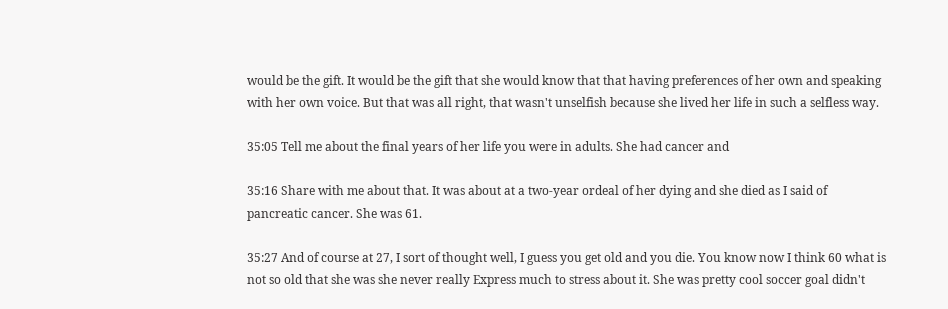would be the gift. It would be the gift that she would know that that having preferences of her own and speaking with her own voice. But that was all right, that wasn't unselfish because she lived her life in such a selfless way.

35:05 Tell me about the final years of her life you were in adults. She had cancer and

35:16 Share with me about that. It was about at a two-year ordeal of her dying and she died as I said of pancreatic cancer. She was 61.

35:27 And of course at 27, I sort of thought well, I guess you get old and you die. You know now I think 60 what is not so old that she was she never really Express much to stress about it. She was pretty cool soccer goal didn't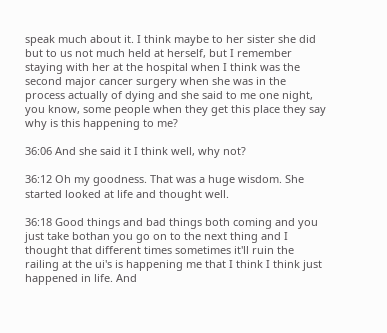speak much about it. I think maybe to her sister she did but to us not much held at herself, but I remember staying with her at the hospital when I think was the second major cancer surgery when she was in the process actually of dying and she said to me one night, you know, some people when they get this place they say why is this happening to me?

36:06 And she said it I think well, why not?

36:12 Oh my goodness. That was a huge wisdom. She started looked at life and thought well.

36:18 Good things and bad things both coming and you just take bothan you go on to the next thing and I thought that different times sometimes it'll ruin the railing at the ui's is happening me that I think I think just happened in life. And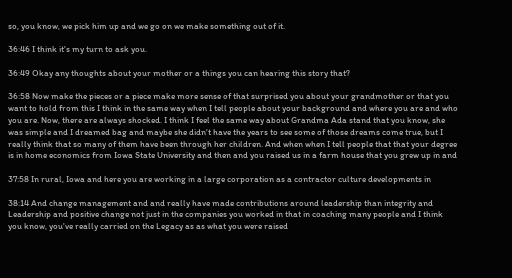so, you know, we pick him up and we go on we make something out of it.

36:46 I think it's my turn to ask you.

36:49 Okay any thoughts about your mother or a things you can hearing this story that?

36:58 Now make the pieces or a piece make more sense of that surprised you about your grandmother or that you want to hold from this I think in the same way when I tell people about your background and where you are and who you are. Now, there are always shocked. I think I feel the same way about Grandma Ada stand that you know, she was simple and I dreamed bag and maybe she didn't have the years to see some of those dreams come true, but I really think that so many of them have been through her children. And when when I tell people that that your degree is in home economics from Iowa State University and then and you raised us in a farm house that you grew up in and

37:58 In rural, Iowa and here you are working in a large corporation as a contractor culture developments in

38:14 And change management and and really have made contributions around leadership than integrity and Leadership and positive change not just in the companies you worked in that in coaching many people and I think you know, you've really carried on the Legacy as as what you were raised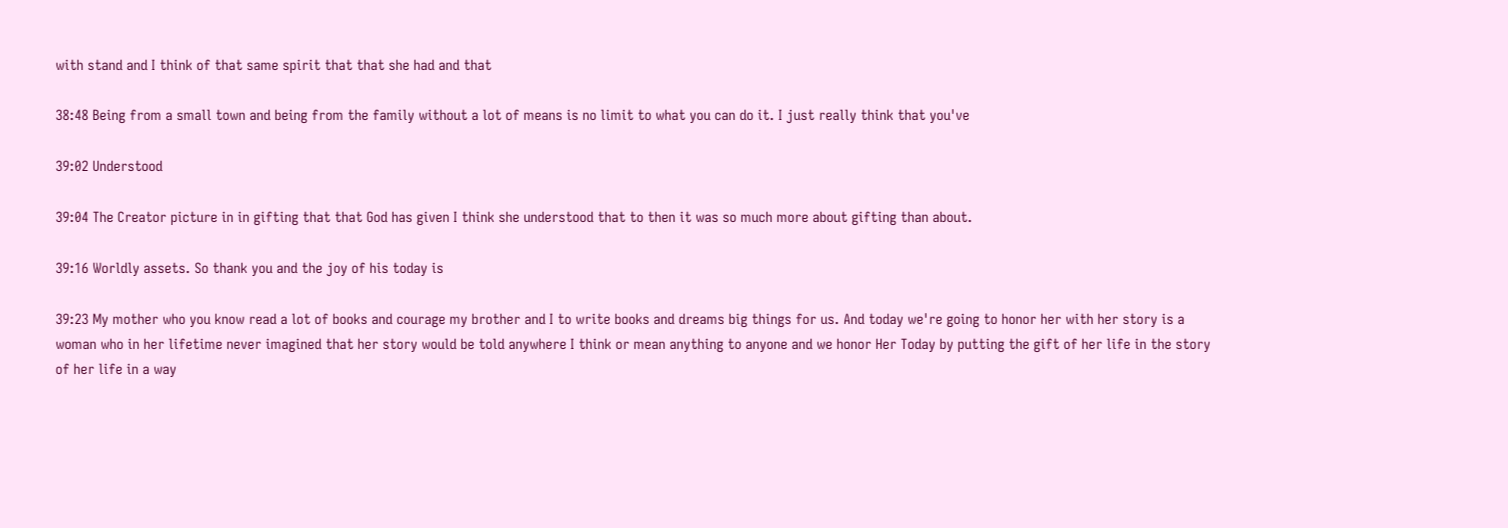with stand and I think of that same spirit that that she had and that

38:48 Being from a small town and being from the family without a lot of means is no limit to what you can do it. I just really think that you've

39:02 Understood

39:04 The Creator picture in in gifting that that God has given I think she understood that to then it was so much more about gifting than about.

39:16 Worldly assets. So thank you and the joy of his today is

39:23 My mother who you know read a lot of books and courage my brother and I to write books and dreams big things for us. And today we're going to honor her with her story is a woman who in her lifetime never imagined that her story would be told anywhere I think or mean anything to anyone and we honor Her Today by putting the gift of her life in the story of her life in a way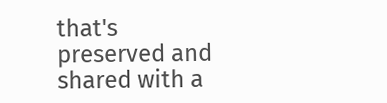that's preserved and shared with a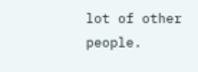lot of other people.